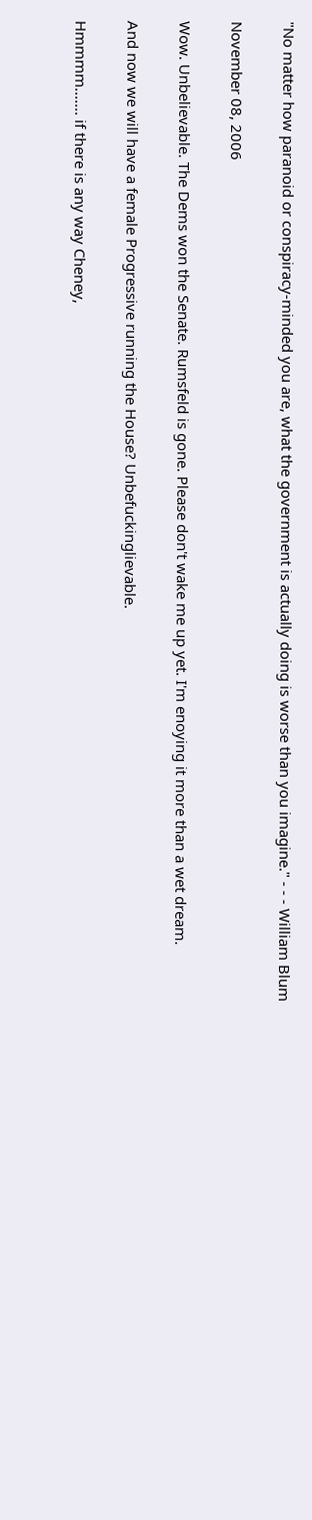"No matter how paranoid or conspiracy-minded you are, what the government is actually doing is worse than you imagine." - - - William Blum

November 08, 2006

Wow. Unbelievable. The Dems won the Senate. Rumsfeld is gone. Please don't wake me up yet. I'm enoying it more than a wet dream.

And now we will have a female Progressive running the House? Unbefuckinglievable.

Hmmmm....... if there is any way Cheney,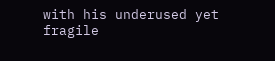with his underused yet fragile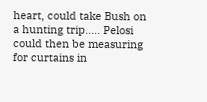heart, could take Bush on a hunting trip..... Pelosi could then be measuring for curtains in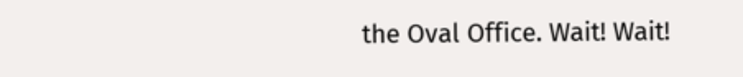the Oval Office. Wait! Wait!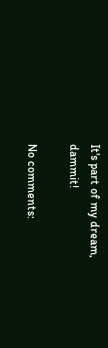It's part of my dream, dammit!

No comments: